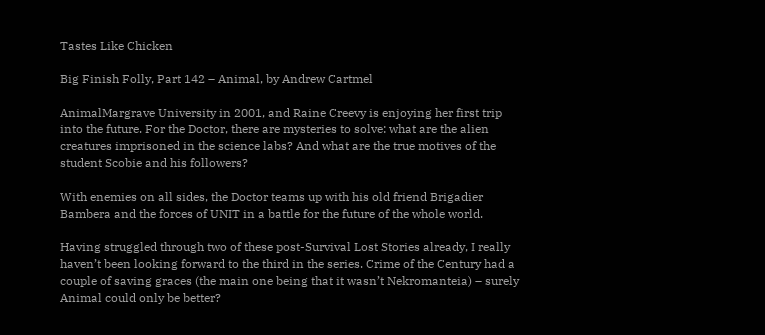Tastes Like Chicken

Big Finish Folly, Part 142 – Animal, by Andrew Cartmel

AnimalMargrave University in 2001, and Raine Creevy is enjoying her first trip into the future. For the Doctor, there are mysteries to solve: what are the alien creatures imprisoned in the science labs? And what are the true motives of the student Scobie and his followers?

With enemies on all sides, the Doctor teams up with his old friend Brigadier Bambera and the forces of UNIT in a battle for the future of the whole world.

Having struggled through two of these post-Survival Lost Stories already, I really haven’t been looking forward to the third in the series. Crime of the Century had a couple of saving graces (the main one being that it wasn’t Nekromanteia) – surely Animal could only be better?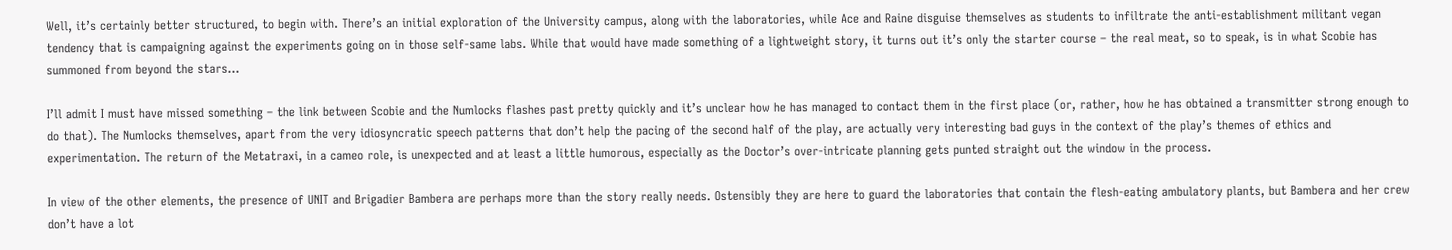Well, it’s certainly better structured, to begin with. There’s an initial exploration of the University campus, along with the laboratories, while Ace and Raine disguise themselves as students to infiltrate the anti-establishment militant vegan tendency that is campaigning against the experiments going on in those self-same labs. While that would have made something of a lightweight story, it turns out it’s only the starter course – the real meat, so to speak, is in what Scobie has summoned from beyond the stars…

I’ll admit I must have missed something – the link between Scobie and the Numlocks flashes past pretty quickly and it’s unclear how he has managed to contact them in the first place (or, rather, how he has obtained a transmitter strong enough to do that). The Numlocks themselves, apart from the very idiosyncratic speech patterns that don’t help the pacing of the second half of the play, are actually very interesting bad guys in the context of the play’s themes of ethics and experimentation. The return of the Metatraxi, in a cameo role, is unexpected and at least a little humorous, especially as the Doctor’s over-intricate planning gets punted straight out the window in the process.

In view of the other elements, the presence of UNIT and Brigadier Bambera are perhaps more than the story really needs. Ostensibly they are here to guard the laboratories that contain the flesh-eating ambulatory plants, but Bambera and her crew don’t have a lot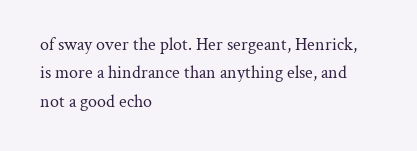of sway over the plot. Her sergeant, Henrick, is more a hindrance than anything else, and not a good echo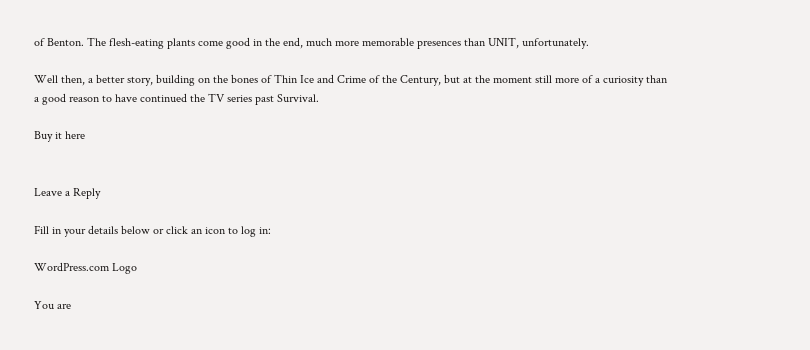of Benton. The flesh-eating plants come good in the end, much more memorable presences than UNIT, unfortunately.

Well then, a better story, building on the bones of Thin Ice and Crime of the Century, but at the moment still more of a curiosity than a good reason to have continued the TV series past Survival.

Buy it here


Leave a Reply

Fill in your details below or click an icon to log in:

WordPress.com Logo

You are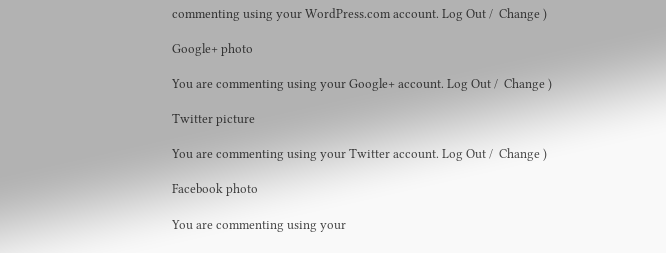commenting using your WordPress.com account. Log Out /  Change )

Google+ photo

You are commenting using your Google+ account. Log Out /  Change )

Twitter picture

You are commenting using your Twitter account. Log Out /  Change )

Facebook photo

You are commenting using your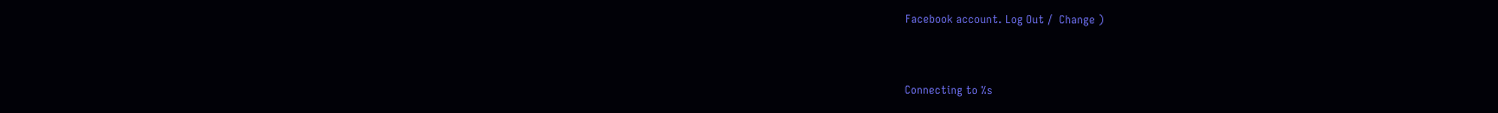Facebook account. Log Out /  Change )


Connecting to %s